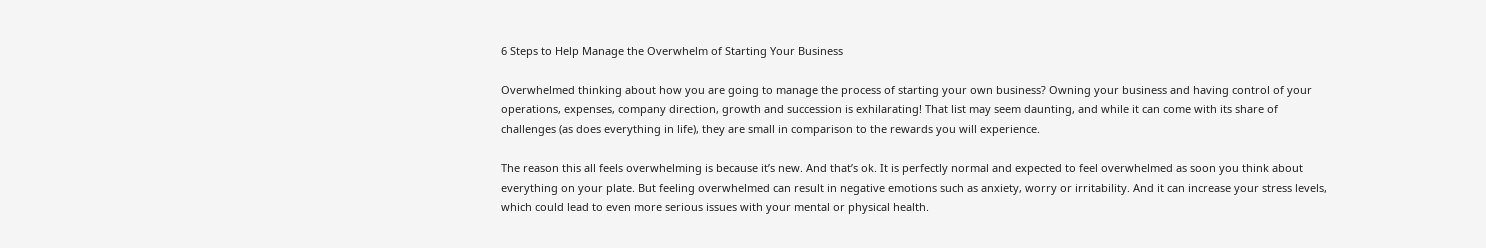6 Steps to Help Manage the Overwhelm of Starting Your Business

Overwhelmed thinking about how you are going to manage the process of starting your own business? Owning your business and having control of your operations, expenses, company direction, growth and succession is exhilarating! That list may seem daunting, and while it can come with its share of challenges (as does everything in life), they are small in comparison to the rewards you will experience.

The reason this all feels overwhelming is because it’s new. And that’s ok. It is perfectly normal and expected to feel overwhelmed as soon you think about everything on your plate. But feeling overwhelmed can result in negative emotions such as anxiety, worry or irritability. And it can increase your stress levels, which could lead to even more serious issues with your mental or physical health.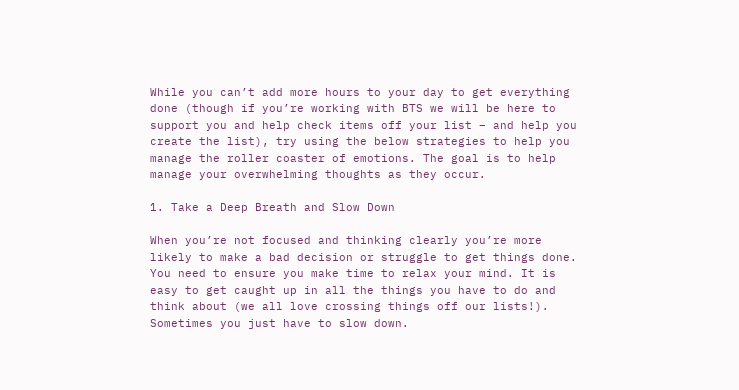While you can’t add more hours to your day to get everything done (though if you’re working with BTS we will be here to support you and help check items off your list – and help you create the list), try using the below strategies to help you manage the roller coaster of emotions. The goal is to help manage your overwhelming thoughts as they occur.

1. Take a Deep Breath and Slow Down

When you’re not focused and thinking clearly you’re more likely to make a bad decision or struggle to get things done. You need to ensure you make time to relax your mind. It is easy to get caught up in all the things you have to do and think about (we all love crossing things off our lists!). Sometimes you just have to slow down.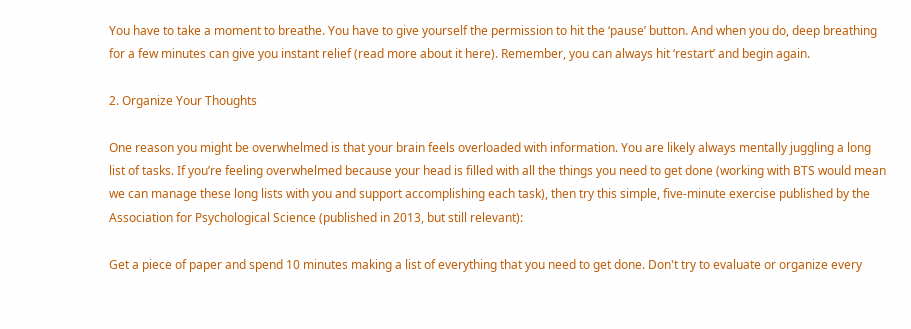You have to take a moment to breathe. You have to give yourself the permission to hit the ‘pause’ button. And when you do, deep breathing for a few minutes can give you instant relief (read more about it here). Remember, you can always hit ‘restart’ and begin again.

2. Organize Your Thoughts

One reason you might be overwhelmed is that your brain feels overloaded with information. You are likely always mentally juggling a long list of tasks. If you’re feeling overwhelmed because your head is filled with all the things you need to get done (working with BTS would mean we can manage these long lists with you and support accomplishing each task), then try this simple, five-minute exercise published by the Association for Psychological Science (published in 2013, but still relevant):

Get a piece of paper and spend 10 minutes making a list of everything that you need to get done. Don't try to evaluate or organize every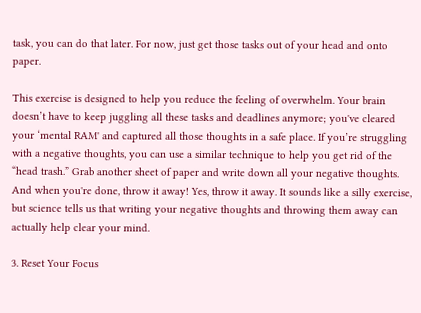task, you can do that later. For now, just get those tasks out of your head and onto paper.

This exercise is designed to help you reduce the feeling of overwhelm. Your brain doesn’t have to keep juggling all these tasks and deadlines anymore; you've cleared your ‘mental RAM' and captured all those thoughts in a safe place. If you’re struggling with a negative thoughts, you can use a similar technique to help you get rid of the “head trash.” Grab another sheet of paper and write down all your negative thoughts. And when you're done, throw it away! Yes, throw it away. It sounds like a silly exercise, but science tells us that writing your negative thoughts and throwing them away can actually help clear your mind.

3. Reset Your Focus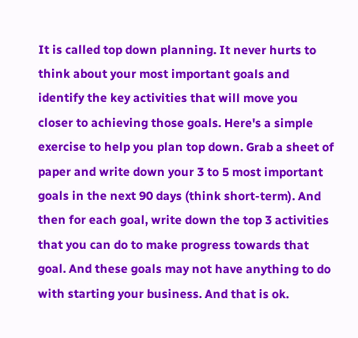It is called top down planning. It never hurts to think about your most important goals and identify the key activities that will move you closer to achieving those goals. Here's a simple exercise to help you plan top down. Grab a sheet of paper and write down your 3 to 5 most important goals in the next 90 days (think short-term). And then for each goal, write down the top 3 activities that you can do to make progress towards that goal. And these goals may not have anything to do with starting your business. And that is ok.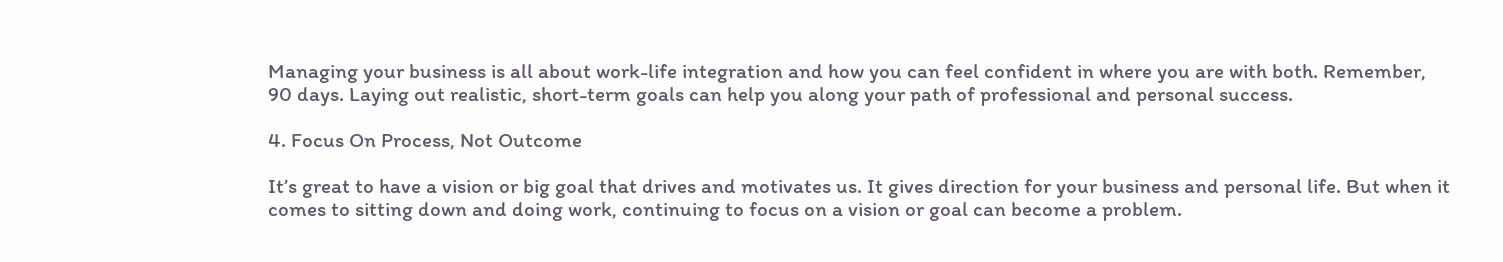Managing your business is all about work-life integration and how you can feel confident in where you are with both. Remember, 90 days. Laying out realistic, short-term goals can help you along your path of professional and personal success.

4. Focus On Process, Not Outcome

It’s great to have a vision or big goal that drives and motivates us. It gives direction for your business and personal life. But when it comes to sitting down and doing work, continuing to focus on a vision or goal can become a problem.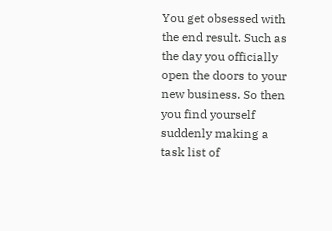You get obsessed with the end result. Such as the day you officially open the doors to your new business. So then you find yourself suddenly making a task list of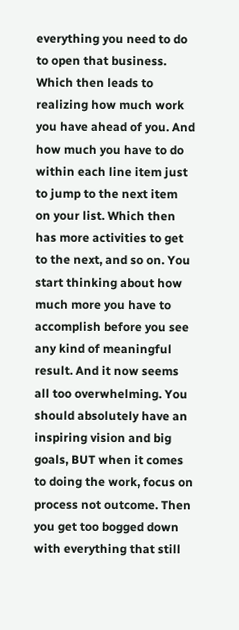everything you need to do to open that business. Which then leads to realizing how much work you have ahead of you. And how much you have to do within each line item just to jump to the next item on your list. Which then has more activities to get to the next, and so on. You start thinking about how much more you have to accomplish before you see any kind of meaningful result. And it now seems all too overwhelming. You should absolutely have an inspiring vision and big goals, BUT when it comes to doing the work, focus on process not outcome. Then you get too bogged down with everything that still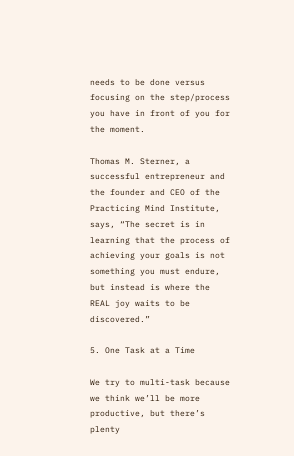needs to be done versus focusing on the step/process you have in front of you for the moment.

Thomas M. Sterner, a successful entrepreneur and the founder and CEO of the Practicing Mind Institute, says, “The secret is in learning that the process of achieving your goals is not something you must endure, but instead is where the REAL joy waits to be discovered.”

5. One Task at a Time

We try to multi-task because we think we’ll be more productive, but there’s plenty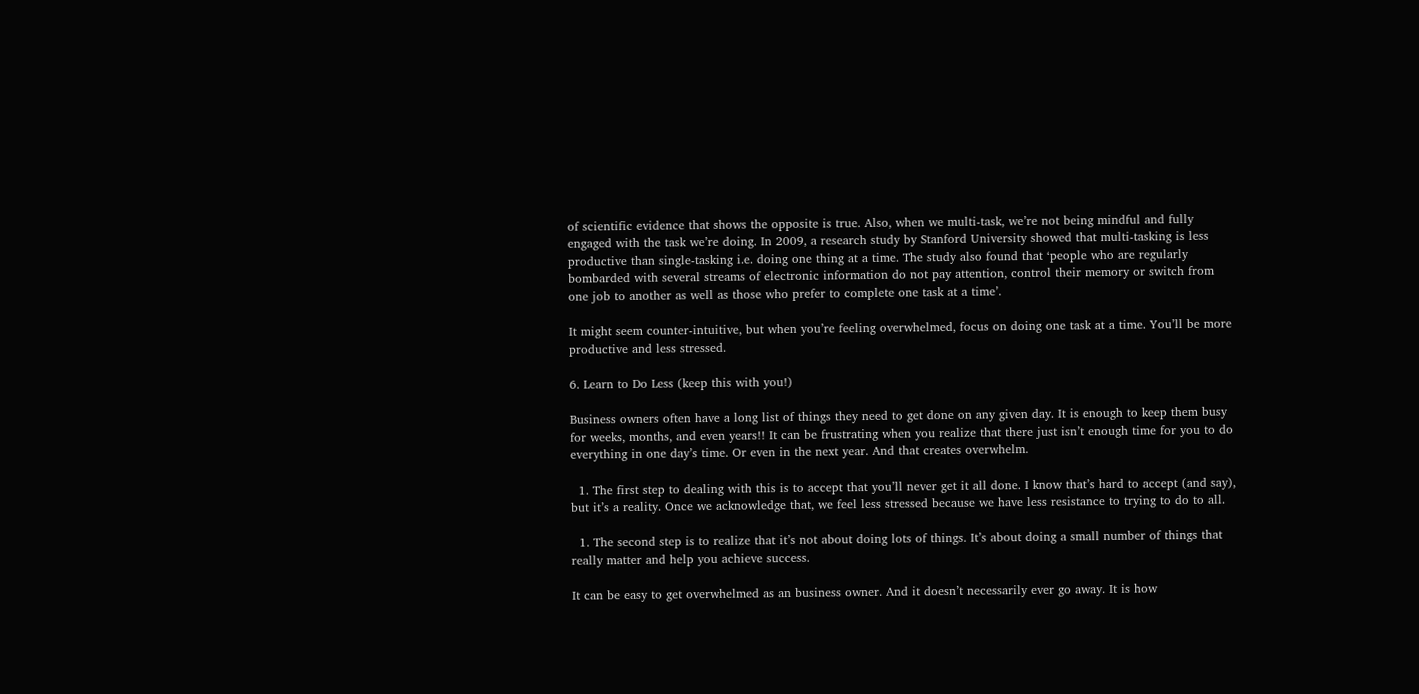of scientific evidence that shows the opposite is true. Also, when we multi-task, we’re not being mindful and fully engaged with the task we’re doing. In 2009, a research study by Stanford University showed that multi-tasking is less productive than single-tasking i.e. doing one thing at a time. The study also found that ‘people who are regularly bombarded with several streams of electronic information do not pay attention, control their memory or switch from one job to another as well as those who prefer to complete one task at a time’.

It might seem counter-intuitive, but when you’re feeling overwhelmed, focus on doing one task at a time. You’ll be more productive and less stressed.

6. Learn to Do Less (keep this with you!)

Business owners often have a long list of things they need to get done on any given day. It is enough to keep them busy for weeks, months, and even years!! It can be frustrating when you realize that there just isn’t enough time for you to do everything in one day’s time. Or even in the next year. And that creates overwhelm.

  1. The first step to dealing with this is to accept that you’ll never get it all done. I know that’s hard to accept (and say), but it’s a reality. Once we acknowledge that, we feel less stressed because we have less resistance to trying to do to all.

  1. The second step is to realize that it’s not about doing lots of things. It’s about doing a small number of things that really matter and help you achieve success.

It can be easy to get overwhelmed as an business owner. And it doesn’t necessarily ever go away. It is how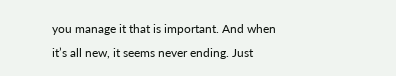you manage it that is important. And when it’s all new, it seems never ending. Just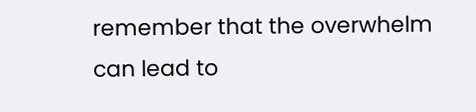remember that the overwhelm can lead to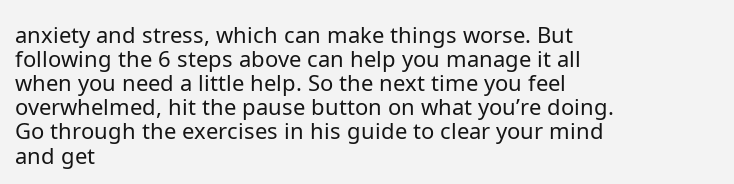anxiety and stress, which can make things worse. But following the 6 steps above can help you manage it all when you need a little help. So the next time you feel overwhelmed, hit the pause button on what you’re doing. Go through the exercises in his guide to clear your mind and get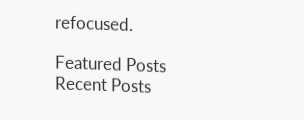refocused.

Featured Posts
Recent Posts